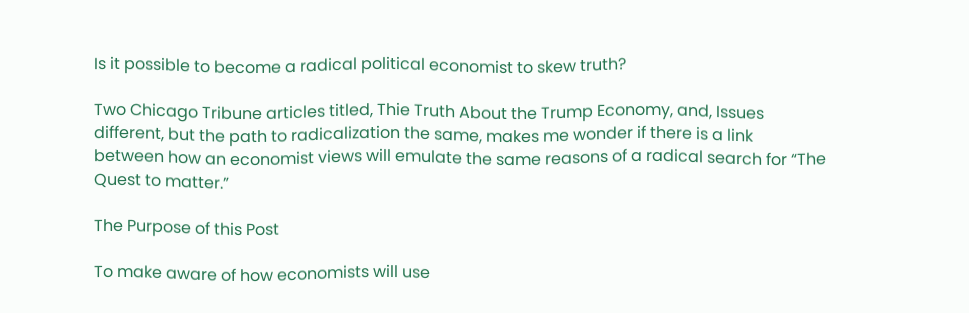Is it possible to become a radical political economist to skew truth?

Two Chicago Tribune articles titled, Thie Truth About the Trump Economy, and, Issues different, but the path to radicalization the same, makes me wonder if there is a link between how an economist views will emulate the same reasons of a radical search for “The Quest to matter.”

The Purpose of this Post

To make aware of how economists will use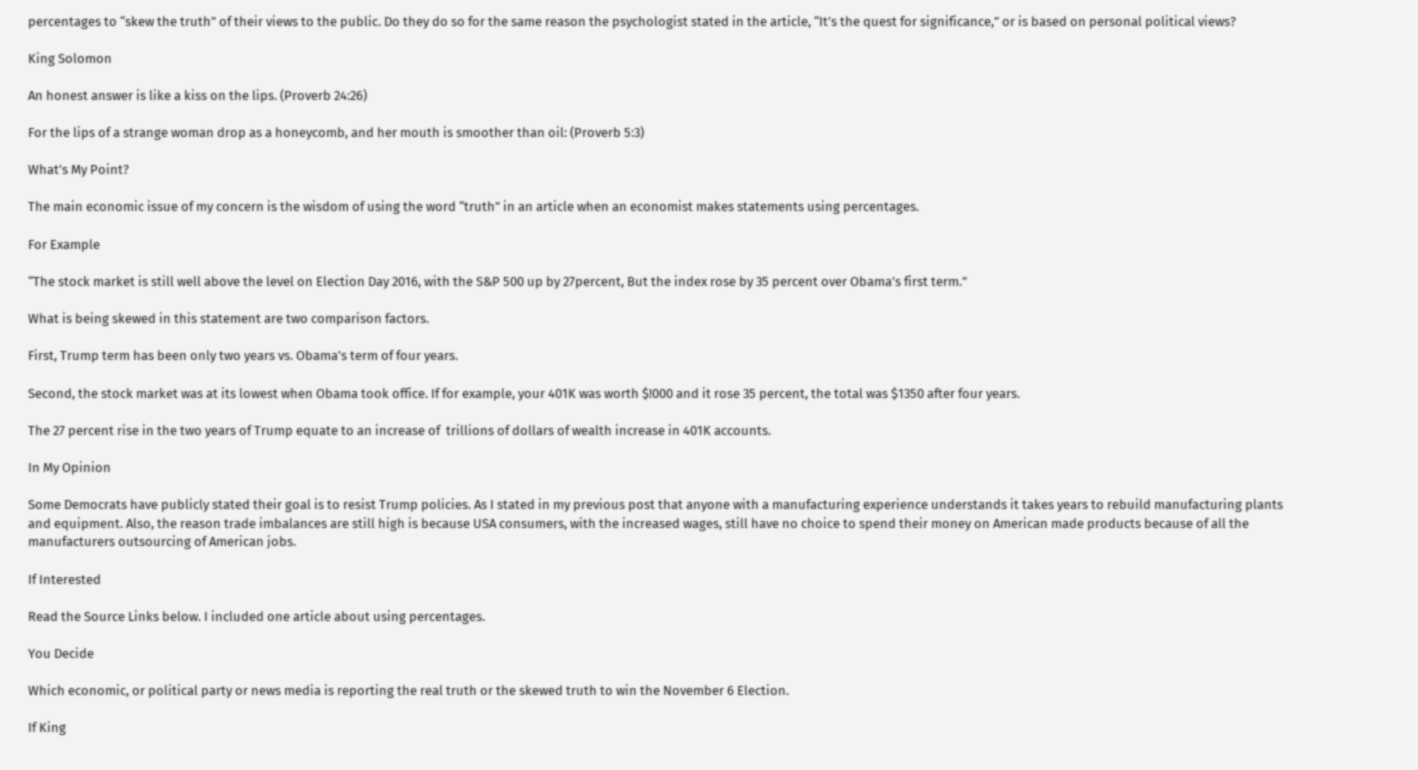percentages to “skew the truth” of their views to the public. Do they do so for the same reason the psychologist stated in the article, “It’s the quest for significance,” or is based on personal political views?

King Solomon

An honest answer is like a kiss on the lips. (Proverb 24:26)

For the lips of a strange woman drop as a honeycomb, and her mouth is smoother than oil: (Proverb 5:3)

What’s My Point?

The main economic issue of my concern is the wisdom of using the word “truth” in an article when an economist makes statements using percentages.

For Example

“The stock market is still well above the level on Election Day 2016, with the S&P 500 up by 27percent, But the index rose by 35 percent over Obama’s first term.”

What is being skewed in this statement are two comparison factors.

First, Trump term has been only two years vs. Obama’s term of four years.

Second, the stock market was at its lowest when Obama took office. If for example, your 401K was worth $!000 and it rose 35 percent, the total was $1350 after four years.

The 27 percent rise in the two years of Trump equate to an increase of  trillions of dollars of wealth increase in 401K accounts.

In My Opinion

Some Democrats have publicly stated their goal is to resist Trump policies. As I stated in my previous post that anyone with a manufacturing experience understands it takes years to rebuild manufacturing plants and equipment. Also, the reason trade imbalances are still high is because USA consumers, with the increased wages, still have no choice to spend their money on American made products because of all the manufacturers outsourcing of American jobs.

If Interested

Read the Source Links below. I included one article about using percentages.

You Decide

Which economic, or political party or news media is reporting the real truth or the skewed truth to win the November 6 Election.

If King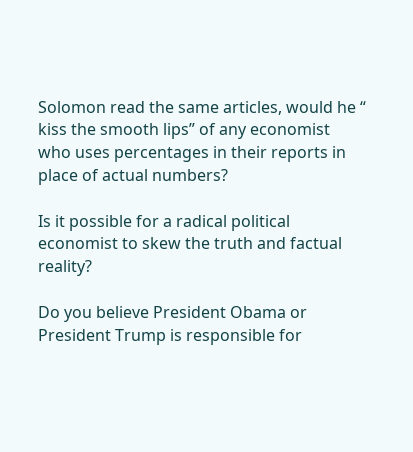Solomon read the same articles, would he “ kiss the smooth lips” of any economist who uses percentages in their reports in place of actual numbers?

Is it possible for a radical political economist to skew the truth and factual reality?

Do you believe President Obama or President Trump is responsible for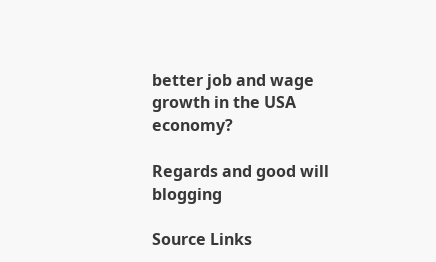better job and wage growth in the USA economy?

Regards and good will blogging

Source Links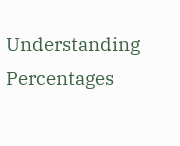Understanding Percentages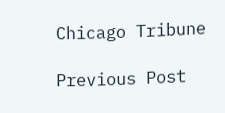Chicago Tribune

Previous Post